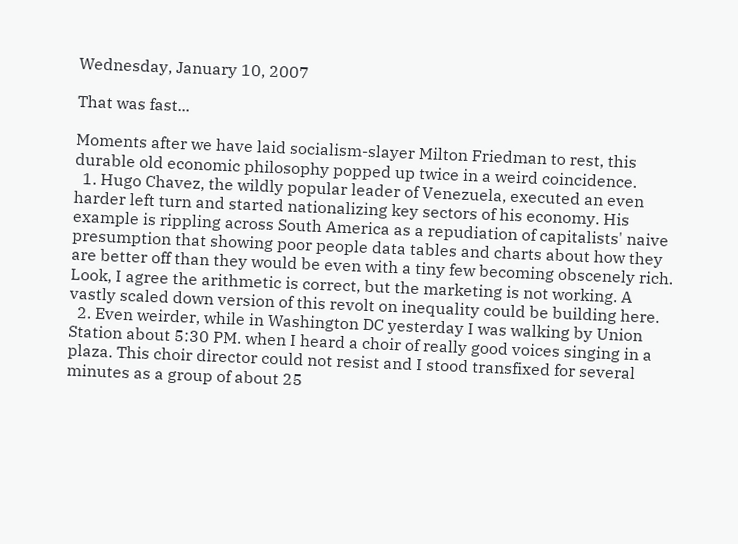Wednesday, January 10, 2007

That was fast...

Moments after we have laid socialism-slayer Milton Friedman to rest, this durable old economic philosophy popped up twice in a weird coincidence.
  1. Hugo Chavez, the wildly popular leader of Venezuela, executed an even harder left turn and started nationalizing key sectors of his economy. His example is rippling across South America as a repudiation of capitalists' naive presumption that showing poor people data tables and charts about how they are better off than they would be even with a tiny few becoming obscenely rich. Look, I agree the arithmetic is correct, but the marketing is not working. A vastly scaled down version of this revolt on inequality could be building here.
  2. Even weirder, while in Washington DC yesterday I was walking by Union Station about 5:30 PM. when I heard a choir of really good voices singing in a plaza. This choir director could not resist and I stood transfixed for several minutes as a group of about 25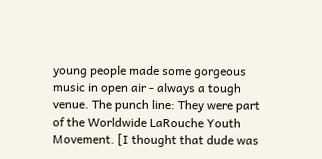young people made some gorgeous music in open air - always a tough venue. The punch line: They were part of the Worldwide LaRouche Youth Movement. [I thought that dude was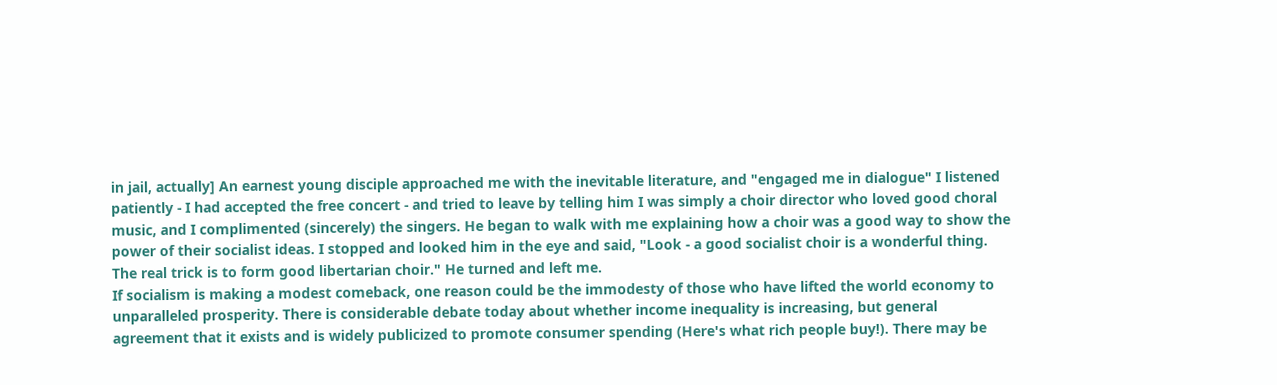in jail, actually] An earnest young disciple approached me with the inevitable literature, and "engaged me in dialogue" I listened patiently - I had accepted the free concert - and tried to leave by telling him I was simply a choir director who loved good choral music, and I complimented (sincerely) the singers. He began to walk with me explaining how a choir was a good way to show the power of their socialist ideas. I stopped and looked him in the eye and said, "Look - a good socialist choir is a wonderful thing. The real trick is to form good libertarian choir." He turned and left me.
If socialism is making a modest comeback, one reason could be the immodesty of those who have lifted the world economy to unparalleled prosperity. There is considerable debate today about whether income inequality is increasing, but general agreement that it exists and is widely publicized to promote consumer spending (Here's what rich people buy!). There may be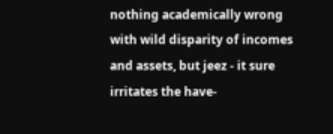nothing academically wrong with wild disparity of incomes and assets, but jeez - it sure irritates the have-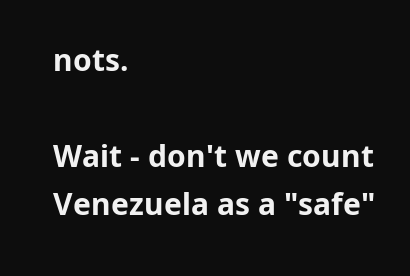nots.

Wait - don't we count Venezuela as a "safe"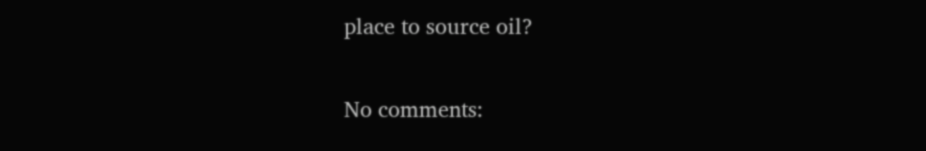place to source oil?

No comments: